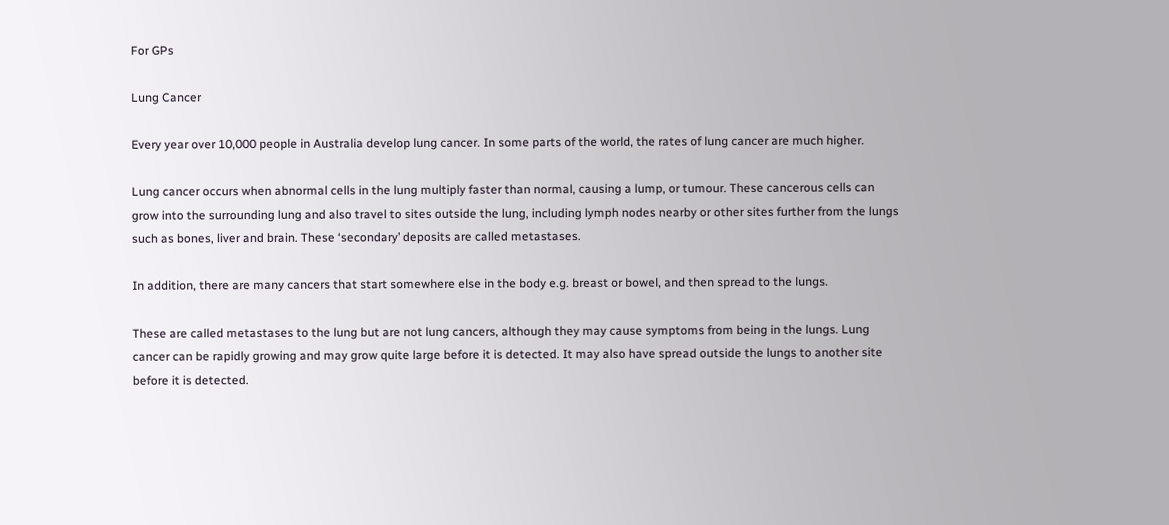For GPs

Lung Cancer

Every year over 10,000 people in Australia develop lung cancer. In some parts of the world, the rates of lung cancer are much higher.

Lung cancer occurs when abnormal cells in the lung multiply faster than normal, causing a lump, or tumour. These cancerous cells can grow into the surrounding lung and also travel to sites outside the lung, including lymph nodes nearby or other sites further from the lungs such as bones, liver and brain. These ‘secondary’ deposits are called metastases.

In addition, there are many cancers that start somewhere else in the body e.g. breast or bowel, and then spread to the lungs.

These are called metastases to the lung but are not lung cancers, although they may cause symptoms from being in the lungs. Lung cancer can be rapidly growing and may grow quite large before it is detected. It may also have spread outside the lungs to another site before it is detected.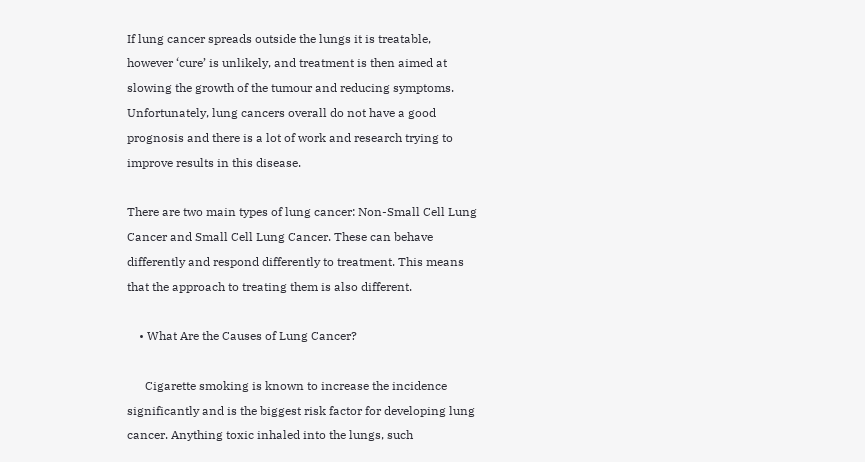If lung cancer spreads outside the lungs it is treatable, however ‘cure’ is unlikely, and treatment is then aimed at slowing the growth of the tumour and reducing symptoms. Unfortunately, lung cancers overall do not have a good prognosis and there is a lot of work and research trying to improve results in this disease.

There are two main types of lung cancer: Non-Small Cell Lung Cancer and Small Cell Lung Cancer. These can behave differently and respond differently to treatment. This means that the approach to treating them is also different.

    • What Are the Causes of Lung Cancer?

      Cigarette smoking is known to increase the incidence significantly and is the biggest risk factor for developing lung cancer. Anything toxic inhaled into the lungs, such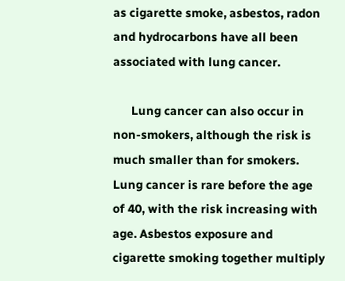as cigarette smoke, asbestos, radon and hydrocarbons have all been associated with lung cancer.

      Lung cancer can also occur in non-smokers, although the risk is much smaller than for smokers. Lung cancer is rare before the age of 40, with the risk increasing with age. Asbestos exposure and cigarette smoking together multiply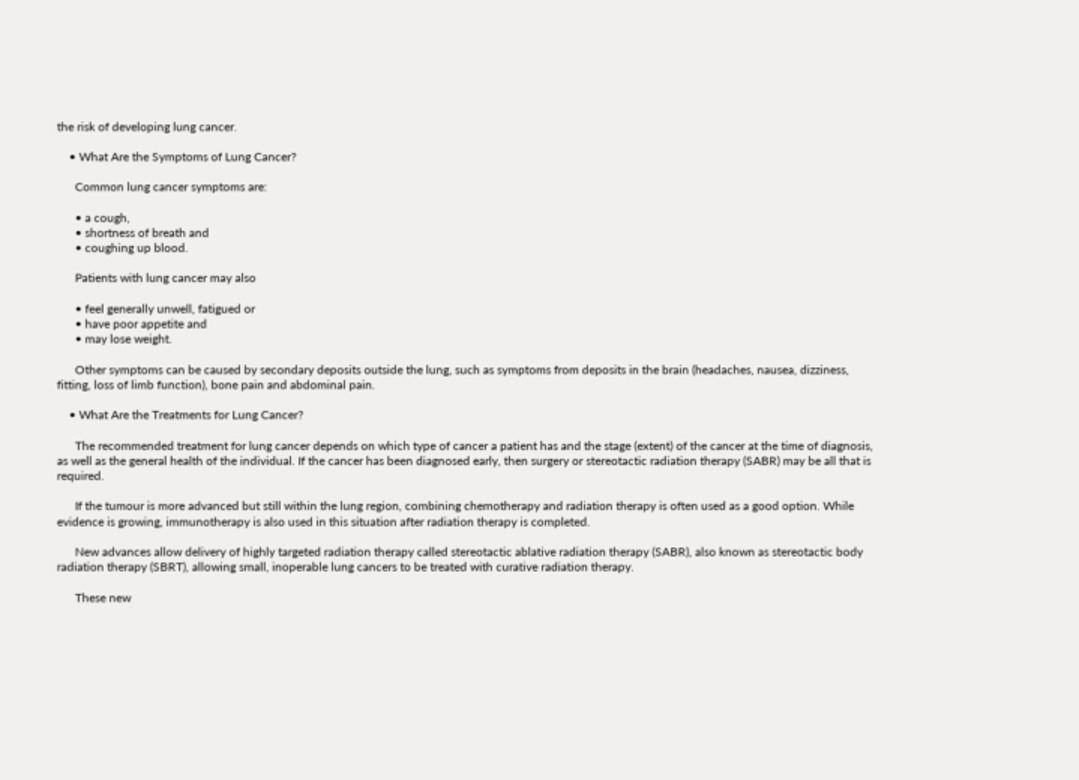the risk of developing lung cancer.

    • What Are the Symptoms of Lung Cancer?

      Common lung cancer symptoms are:

      • a cough,
      • shortness of breath and
      • coughing up blood.

      Patients with lung cancer may also

      • feel generally unwell, fatigued or
      • have poor appetite and
      • may lose weight.

      Other symptoms can be caused by secondary deposits outside the lung, such as symptoms from deposits in the brain (headaches, nausea, dizziness, fitting, loss of limb function), bone pain and abdominal pain.

    • What Are the Treatments for Lung Cancer?

      The recommended treatment for lung cancer depends on which type of cancer a patient has and the stage (extent) of the cancer at the time of diagnosis, as well as the general health of the individual. If the cancer has been diagnosed early, then surgery or stereotactic radiation therapy (SABR) may be all that is required.

      If the tumour is more advanced but still within the lung region, combining chemotherapy and radiation therapy is often used as a good option. While evidence is growing, immunotherapy is also used in this situation after radiation therapy is completed.

      New advances allow delivery of highly targeted radiation therapy called stereotactic ablative radiation therapy (SABR), also known as stereotactic body radiation therapy (SBRT), allowing small, inoperable lung cancers to be treated with curative radiation therapy.

      These new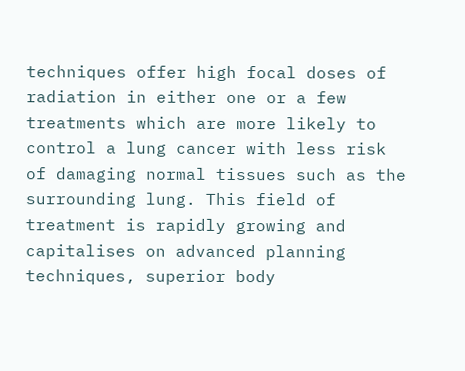techniques offer high focal doses of radiation in either one or a few treatments which are more likely to control a lung cancer with less risk of damaging normal tissues such as the surrounding lung. This field of treatment is rapidly growing and capitalises on advanced planning techniques, superior body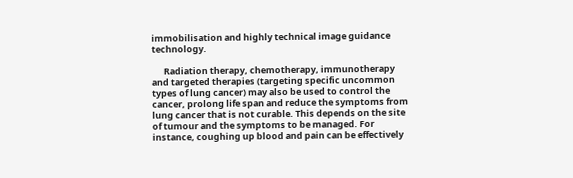immobilisation and highly technical image guidance technology.

      Radiation therapy, chemotherapy, immunotherapy and targeted therapies (targeting specific uncommon types of lung cancer) may also be used to control the cancer, prolong life span and reduce the symptoms from lung cancer that is not curable. This depends on the site of tumour and the symptoms to be managed. For instance, coughing up blood and pain can be effectively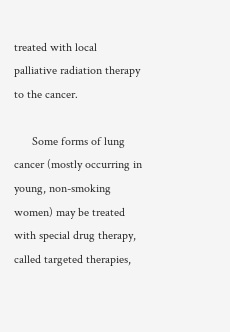treated with local palliative radiation therapy to the cancer.

      Some forms of lung cancer (mostly occurring in young, non-smoking women) may be treated with special drug therapy, called targeted therapies,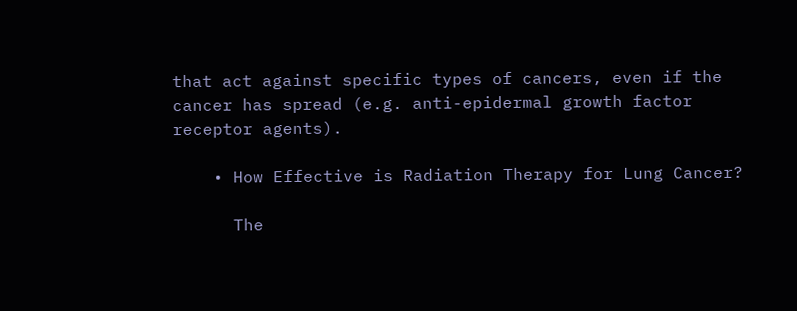that act against specific types of cancers, even if the cancer has spread (e.g. anti-epidermal growth factor receptor agents).

    • How Effective is Radiation Therapy for Lung Cancer?

      The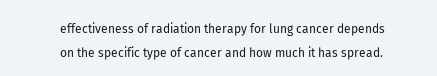effectiveness of radiation therapy for lung cancer depends on the specific type of cancer and how much it has spread.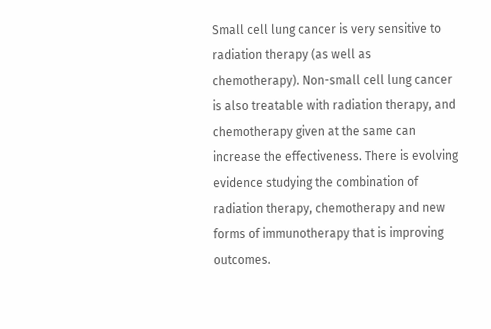Small cell lung cancer is very sensitive to radiation therapy (as well as chemotherapy). Non-small cell lung cancer is also treatable with radiation therapy, and chemotherapy given at the same can increase the effectiveness. There is evolving evidence studying the combination of radiation therapy, chemotherapy and new forms of immunotherapy that is improving outcomes.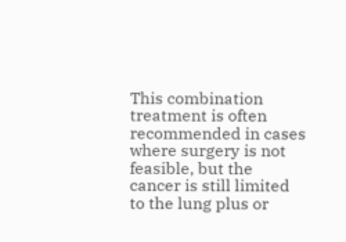This combination treatment is often recommended in cases where surgery is not feasible, but the cancer is still limited to the lung plus or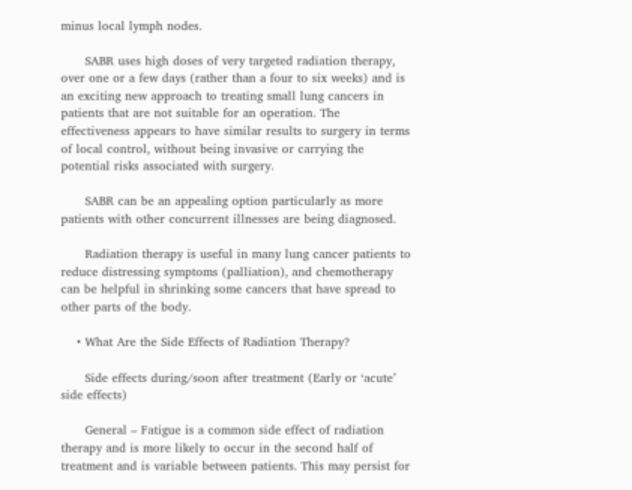minus local lymph nodes.

      SABR uses high doses of very targeted radiation therapy, over one or a few days (rather than a four to six weeks) and is an exciting new approach to treating small lung cancers in patients that are not suitable for an operation. The effectiveness appears to have similar results to surgery in terms of local control, without being invasive or carrying the potential risks associated with surgery.

      SABR can be an appealing option particularly as more patients with other concurrent illnesses are being diagnosed.

      Radiation therapy is useful in many lung cancer patients to reduce distressing symptoms (palliation), and chemotherapy can be helpful in shrinking some cancers that have spread to other parts of the body.

    • What Are the Side Effects of Radiation Therapy?

      Side effects during/soon after treatment (Early or ‘acute’ side effects)

      General – Fatigue is a common side effect of radiation therapy and is more likely to occur in the second half of treatment and is variable between patients. This may persist for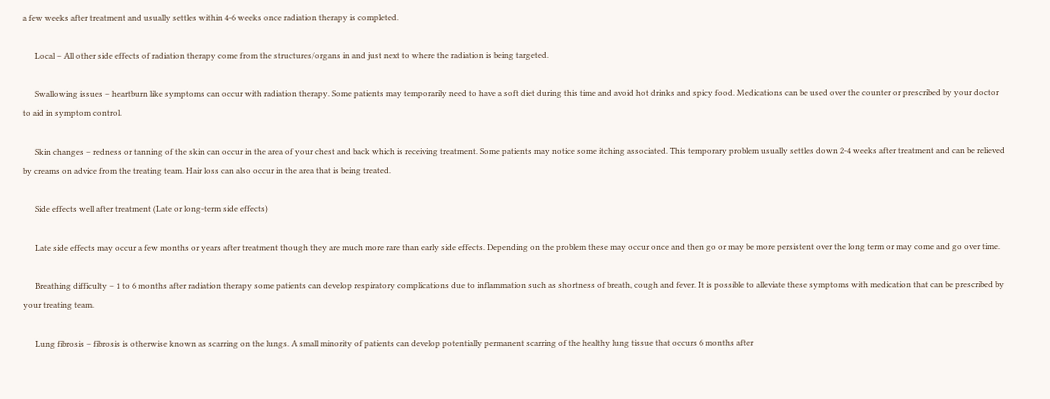a few weeks after treatment and usually settles within 4-6 weeks once radiation therapy is completed.

      Local – All other side effects of radiation therapy come from the structures/organs in and just next to where the radiation is being targeted.

      Swallowing issues – heartburn like symptoms can occur with radiation therapy. Some patients may temporarily need to have a soft diet during this time and avoid hot drinks and spicy food. Medications can be used over the counter or prescribed by your doctor to aid in symptom control.

      Skin changes – redness or tanning of the skin can occur in the area of your chest and back which is receiving treatment. Some patients may notice some itching associated. This temporary problem usually settles down 2-4 weeks after treatment and can be relieved by creams on advice from the treating team. Hair loss can also occur in the area that is being treated.

      Side effects well after treatment (Late or long-term side effects)

      Late side effects may occur a few months or years after treatment though they are much more rare than early side effects. Depending on the problem these may occur once and then go or may be more persistent over the long term or may come and go over time.

      Breathing difficulty – 1 to 6 months after radiation therapy some patients can develop respiratory complications due to inflammation such as shortness of breath, cough and fever. It is possible to alleviate these symptoms with medication that can be prescribed by your treating team.

      Lung fibrosis – fibrosis is otherwise known as scarring on the lungs. A small minority of patients can develop potentially permanent scarring of the healthy lung tissue that occurs 6 months after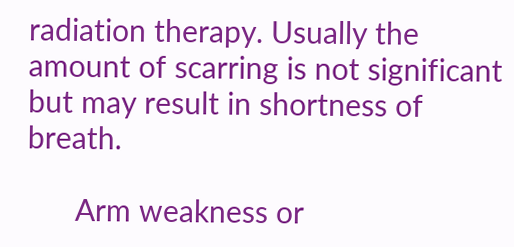radiation therapy. Usually the amount of scarring is not significant but may result in shortness of breath.

      Arm weakness or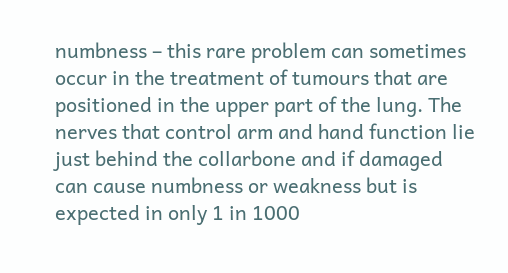numbness – this rare problem can sometimes occur in the treatment of tumours that are positioned in the upper part of the lung. The nerves that control arm and hand function lie just behind the collarbone and if damaged can cause numbness or weakness but is expected in only 1 in 1000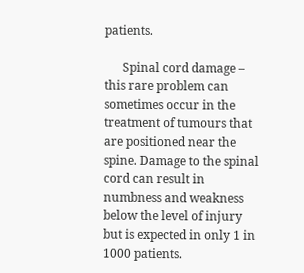patients.

      Spinal cord damage – this rare problem can sometimes occur in the treatment of tumours that are positioned near the spine. Damage to the spinal cord can result in numbness and weakness below the level of injury but is expected in only 1 in 1000 patients.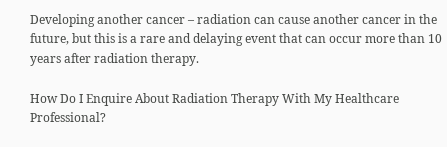Developing another cancer – radiation can cause another cancer in the future, but this is a rare and delaying event that can occur more than 10 years after radiation therapy.

How Do I Enquire About Radiation Therapy With My Healthcare Professional?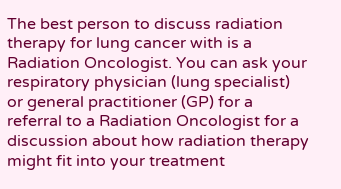The best person to discuss radiation therapy for lung cancer with is a Radiation Oncologist. You can ask your respiratory physician (lung specialist) or general practitioner (GP) for a referral to a Radiation Oncologist for a discussion about how radiation therapy might fit into your treatment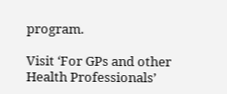program.

Visit ‘For GPs and other Health Professionals’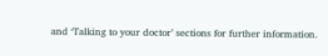and ‘Talking to your doctor’ sections for further information.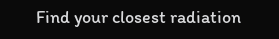Find your closest radiation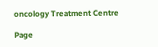oncology Treatment Centre

Page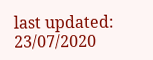last updated: 23/07/2020